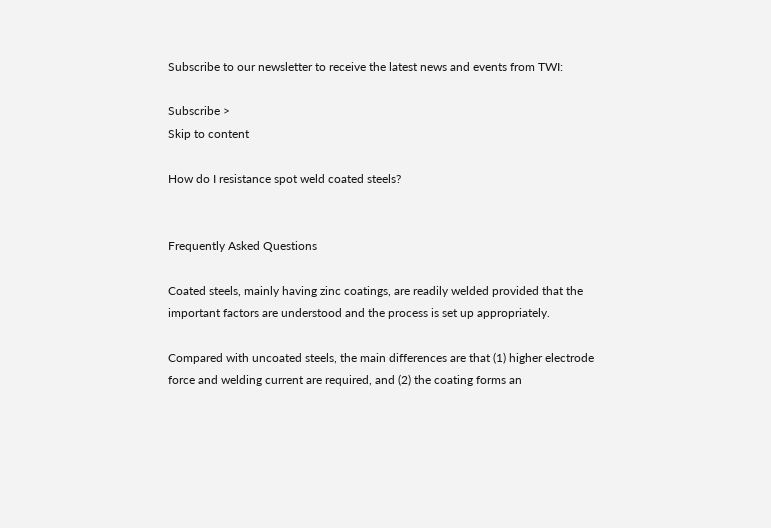Subscribe to our newsletter to receive the latest news and events from TWI:

Subscribe >
Skip to content

How do I resistance spot weld coated steels?


Frequently Asked Questions

Coated steels, mainly having zinc coatings, are readily welded provided that the important factors are understood and the process is set up appropriately.

Compared with uncoated steels, the main differences are that (1) higher electrode force and welding current are required, and (2) the coating forms an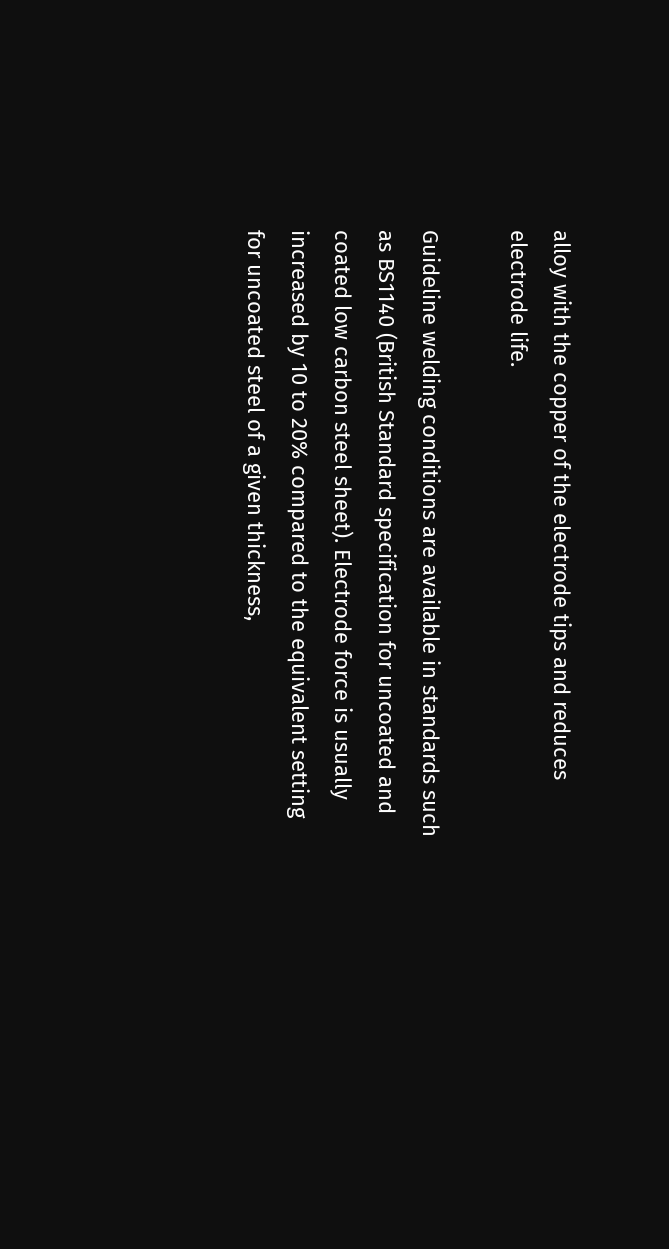alloy with the copper of the electrode tips and reduces electrode life.

Guideline welding conditions are available in standards such as BS1140 (British Standard specification for uncoated and coated low carbon steel sheet). Electrode force is usually increased by 10 to 20% compared to the equivalent setting for uncoated steel of a given thickness,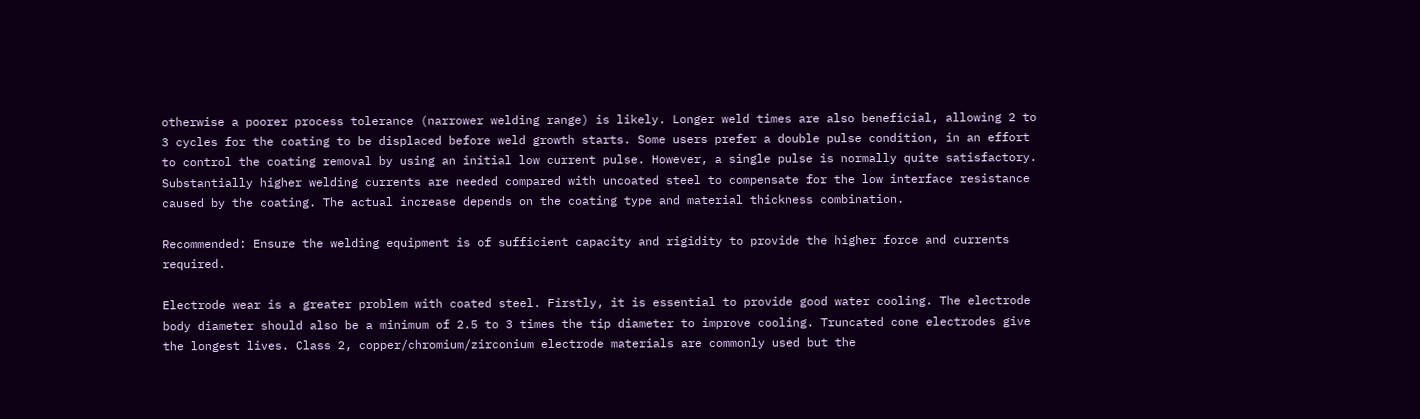otherwise a poorer process tolerance (narrower welding range) is likely. Longer weld times are also beneficial, allowing 2 to 3 cycles for the coating to be displaced before weld growth starts. Some users prefer a double pulse condition, in an effort to control the coating removal by using an initial low current pulse. However, a single pulse is normally quite satisfactory. Substantially higher welding currents are needed compared with uncoated steel to compensate for the low interface resistance caused by the coating. The actual increase depends on the coating type and material thickness combination.

Recommended: Ensure the welding equipment is of sufficient capacity and rigidity to provide the higher force and currents required.

Electrode wear is a greater problem with coated steel. Firstly, it is essential to provide good water cooling. The electrode body diameter should also be a minimum of 2.5 to 3 times the tip diameter to improve cooling. Truncated cone electrodes give the longest lives. Class 2, copper/chromium/zirconium electrode materials are commonly used but the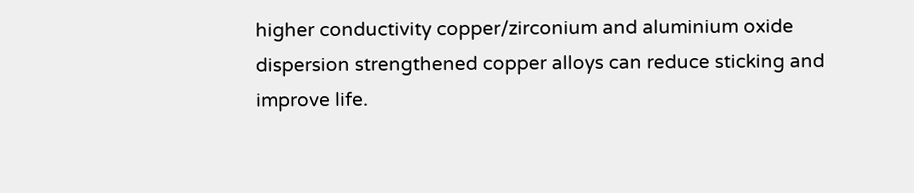higher conductivity copper/zirconium and aluminium oxide dispersion strengthened copper alloys can reduce sticking and improve life.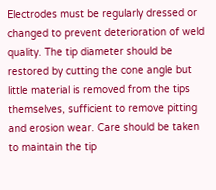Electrodes must be regularly dressed or changed to prevent deterioration of weld quality. The tip diameter should be restored by cutting the cone angle but little material is removed from the tips themselves, sufficient to remove pitting and erosion wear. Care should be taken to maintain the tip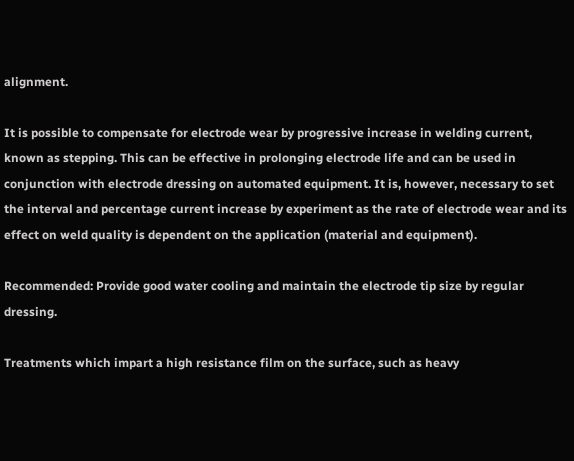alignment.

It is possible to compensate for electrode wear by progressive increase in welding current, known as stepping. This can be effective in prolonging electrode life and can be used in conjunction with electrode dressing on automated equipment. It is, however, necessary to set the interval and percentage current increase by experiment as the rate of electrode wear and its effect on weld quality is dependent on the application (material and equipment).

Recommended: Provide good water cooling and maintain the electrode tip size by regular dressing.

Treatments which impart a high resistance film on the surface, such as heavy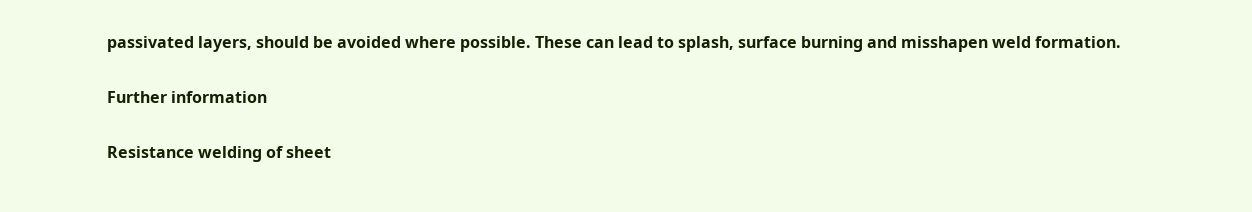passivated layers, should be avoided where possible. These can lead to splash, surface burning and misshapen weld formation.

Further information

Resistance welding of sheet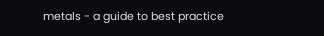metals - a guide to best practice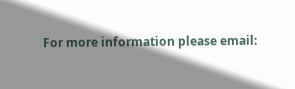For more information please email: